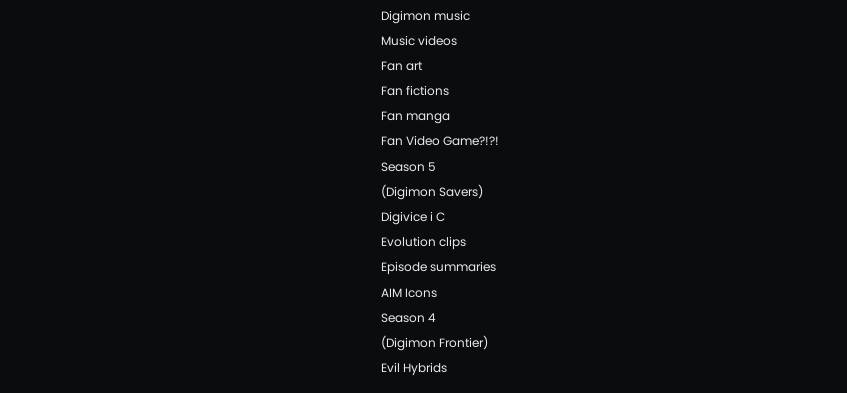Digimon music
Music videos
Fan art
Fan fictions
Fan manga
Fan Video Game?!?!
Season 5
(Digimon Savers)
Digivice i C
Evolution clips
Episode summaries
AIM Icons
Season 4
(Digimon Frontier)
Evil Hybrids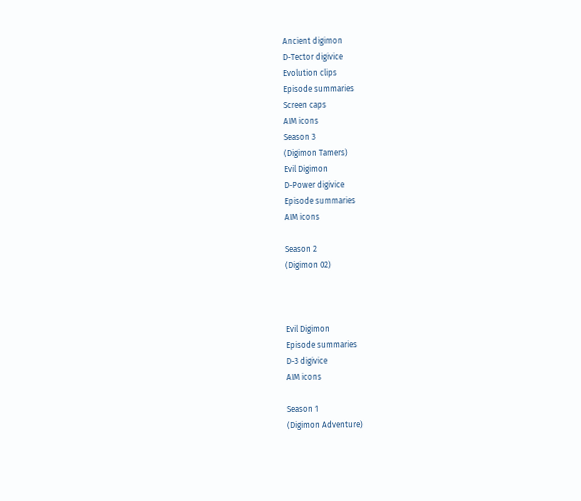Ancient digimon
D-Tector digivice
Evolution clips
Episode summaries
Screen caps
AIM icons
Season 3
(Digimon Tamers)
Evil Digimon
D-Power digivice
Episode summaries
AIM icons

Season 2
(Digimon 02)



Evil Digimon
Episode summaries
D-3 digivice
AIM icons

Season 1
(Digimon Adventure)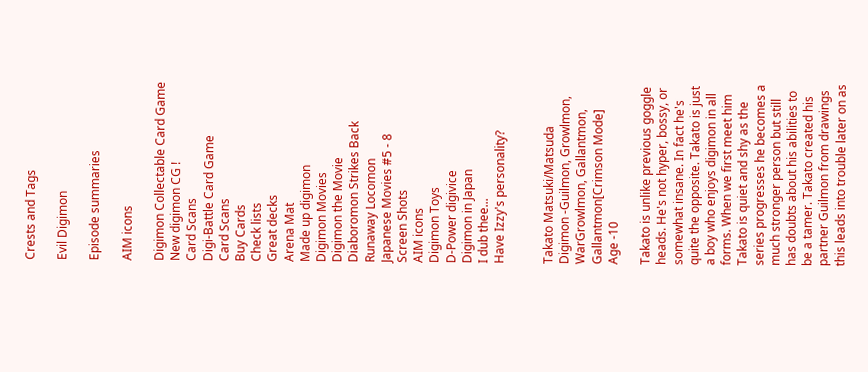Crests and Tags

Evil Digimon

Episode summaries

AIM icons

Digimon Collectable Card Game
New digimon CG !
Card Scans
Digi-Battle Card Game
Card Scans
Buy Cards
Check lists
Great decks
Arena Mat
Made up digimon
Digimon Movies
Digimon the Movie
Diaboromon Strikes Back
Runaway Locomon
Japanese Movies #5 - 8
Screen Shots
AIM icons
Digimon Toys
D-Power digivice
Digimon in Japan
I dub thee...
Have Izzy's personality?


Takato Matsuki/Matsuda
Digimon -Guilmon, Growlmon, WarGrowlmon, Gallantmon, Gallantmon[Crimson Mode]
Age -10

Takato is unlike previous goggle heads. He's not hyper, bossy, or somewhat insane. In fact he's quite the opposite. Takato is just a boy who enjoys digimon in all forms. When we first meet him Takato is quiet and shy as the series progresses he becomes a much stronger person but still has doubts about his abilities to be a tamer. Takato created his partner Guilmon from drawings this leads into trouble later on as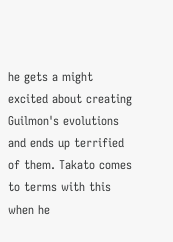he gets a might excited about creating Guilmon's evolutions and ends up terrified of them. Takato comes to terms with this when he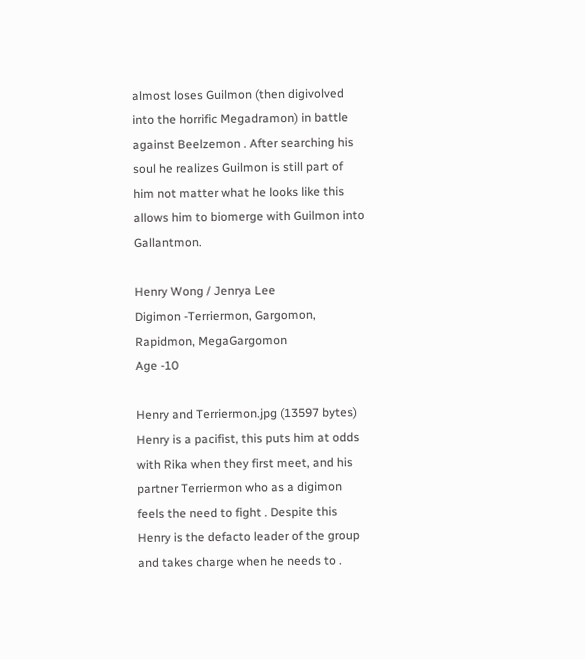almost loses Guilmon (then digivolved into the horrific Megadramon) in battle against Beelzemon . After searching his soul he realizes Guilmon is still part of him not matter what he looks like this allows him to biomerge with Guilmon into Gallantmon.

Henry Wong / Jenrya Lee
Digimon -Terriermon, Gargomon, Rapidmon, MegaGargomon
Age -10

Henry and Terriermon.jpg (13597 bytes)
Henry is a pacifist, this puts him at odds with Rika when they first meet, and his partner Terriermon who as a digimon feels the need to fight . Despite this Henry is the defacto leader of the group and takes charge when he needs to .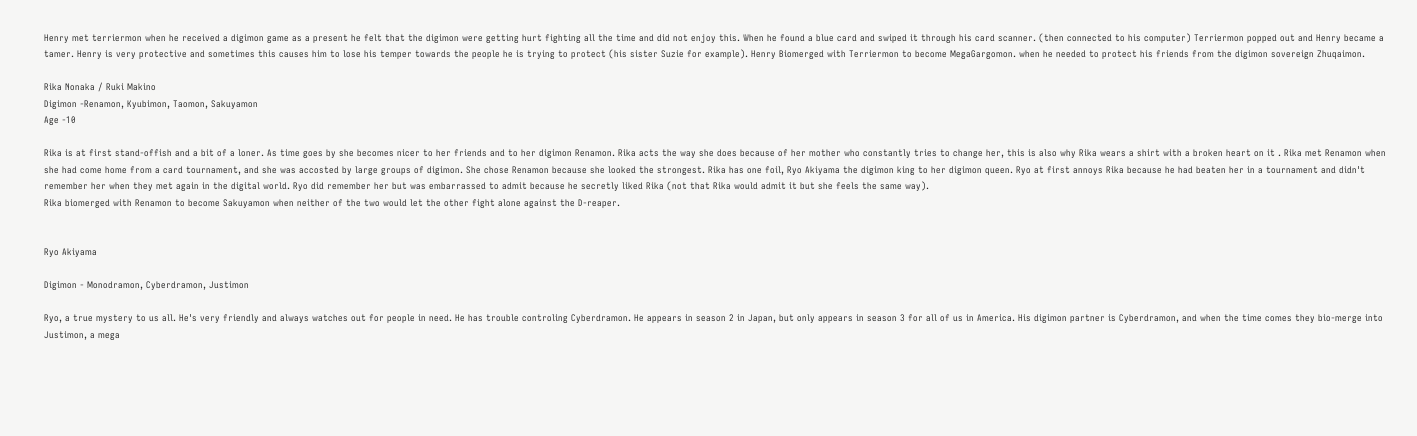Henry met terriermon when he received a digimon game as a present he felt that the digimon were getting hurt fighting all the time and did not enjoy this. When he found a blue card and swiped it through his card scanner. (then connected to his computer) Terriermon popped out and Henry became a tamer. Henry is very protective and sometimes this causes him to lose his temper towards the people he is trying to protect (his sister Suzie for example). Henry Biomerged with Terriermon to become MegaGargomon. when he needed to protect his friends from the digimon sovereign Zhuqaimon.

Rika Nonaka / Ruki Makino
Digimon -Renamon, Kyubimon, Taomon, Sakuyamon
Age -10

Rika is at first stand-offish and a bit of a loner. As time goes by she becomes nicer to her friends and to her digimon Renamon. Rika acts the way she does because of her mother who constantly tries to change her, this is also why Rika wears a shirt with a broken heart on it . Rika met Renamon when she had come home from a card tournament, and she was accosted by large groups of digimon. She chose Renamon because she looked the strongest. Rika has one foil, Ryo Akiyama the digimon king to her digimon queen. Ryo at first annoys Rika because he had beaten her in a tournament and didn't remember her when they met again in the digital world. Ryo did remember her but was embarrassed to admit because he secretly liked Rika (not that Rika would admit it but she feels the same way).
Rika biomerged with Renamon to become Sakuyamon when neither of the two would let the other fight alone against the D-reaper.


Ryo Akiyama

Digimon - Monodramon, Cyberdramon, Justimon

Ryo, a true mystery to us all. He's very friendly and always watches out for people in need. He has trouble controling Cyberdramon. He appears in season 2 in Japan, but only appears in season 3 for all of us in America. His digimon partner is Cyberdramon, and when the time comes they bio-merge into Justimon, a mega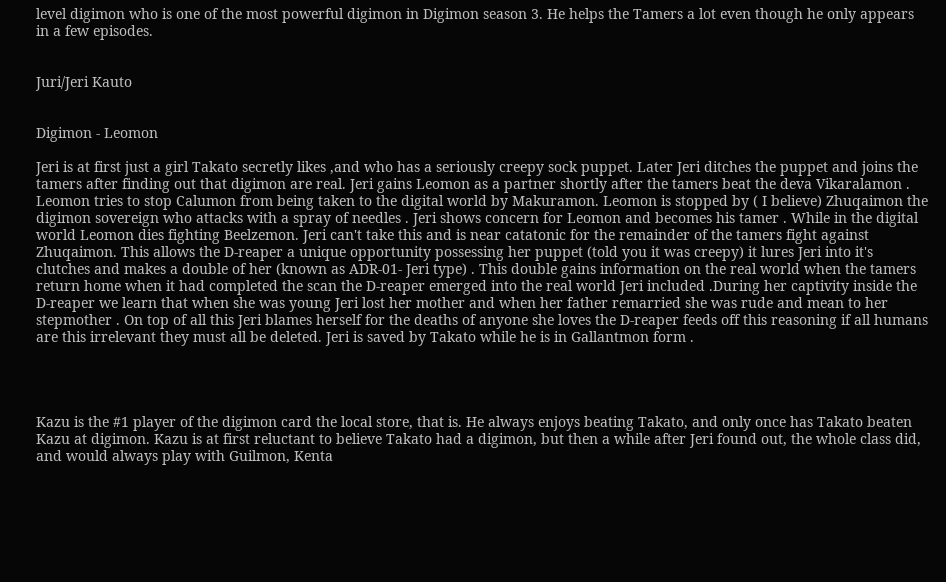level digimon who is one of the most powerful digimon in Digimon season 3. He helps the Tamers a lot even though he only appears in a few episodes.


Juri/Jeri Kauto


Digimon - Leomon

Jeri is at first just a girl Takato secretly likes ,and who has a seriously creepy sock puppet. Later Jeri ditches the puppet and joins the tamers after finding out that digimon are real. Jeri gains Leomon as a partner shortly after the tamers beat the deva Vikaralamon . Leomon tries to stop Calumon from being taken to the digital world by Makuramon. Leomon is stopped by ( I believe) Zhuqaimon the digimon sovereign who attacks with a spray of needles . Jeri shows concern for Leomon and becomes his tamer . While in the digital world Leomon dies fighting Beelzemon. Jeri can't take this and is near catatonic for the remainder of the tamers fight against Zhuqaimon. This allows the D-reaper a unique opportunity possessing her puppet (told you it was creepy) it lures Jeri into it's clutches and makes a double of her (known as ADR-01- Jeri type) . This double gains information on the real world when the tamers return home when it had completed the scan the D-reaper emerged into the real world Jeri included .During her captivity inside the D-reaper we learn that when she was young Jeri lost her mother and when her father remarried she was rude and mean to her stepmother . On top of all this Jeri blames herself for the deaths of anyone she loves the D-reaper feeds off this reasoning if all humans are this irrelevant they must all be deleted. Jeri is saved by Takato while he is in Gallantmon form .




Kazu is the #1 player of the digimon card the local store, that is. He always enjoys beating Takato, and only once has Takato beaten Kazu at digimon. Kazu is at first reluctant to believe Takato had a digimon, but then a while after Jeri found out, the whole class did, and would always play with Guilmon, Kenta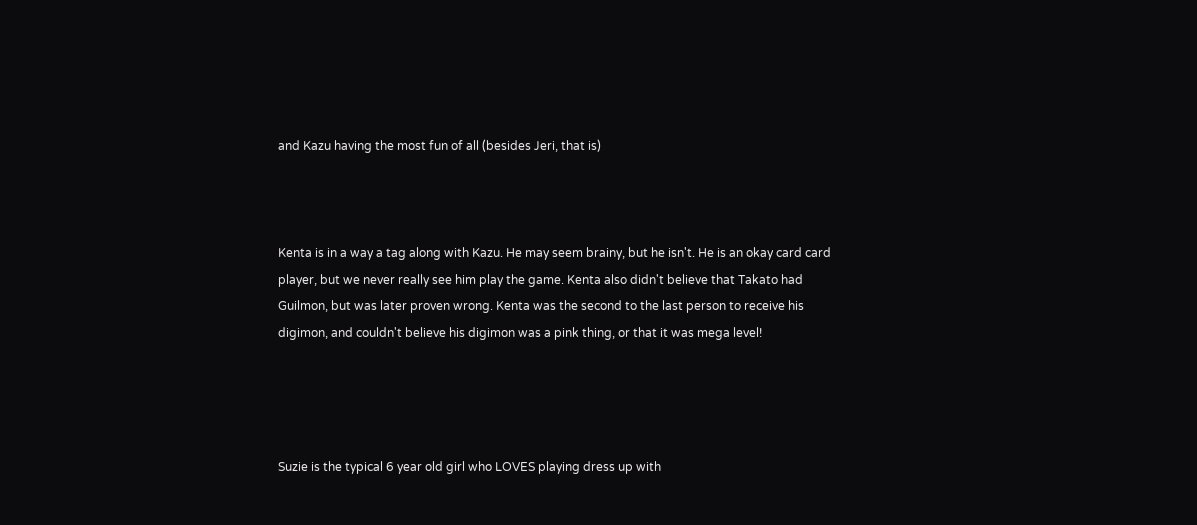and Kazu having the most fun of all (besides Jeri, that is)



Kenta is in a way a tag along with Kazu. He may seem brainy, but he isn't. He is an okay card card player, but we never really see him play the game. Kenta also didn't believe that Takato had  Guilmon, but was later proven wrong. Kenta was the second to the last person to receive his digimon, and couldn't believe his digimon was a pink thing, or that it was mega level!




Suzie is the typical 6 year old girl who LOVES playing dress up with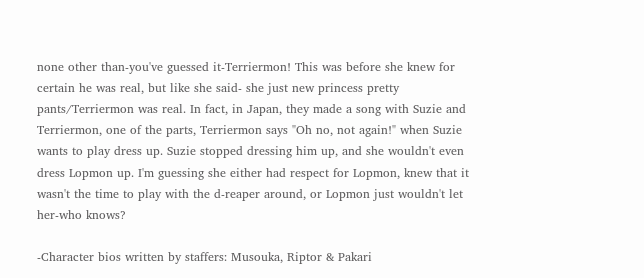none other than-you've guessed it-Terriermon! This was before she knew for certain he was real, but like she said- she just new princess pretty pants/Terriermon was real. In fact, in Japan, they made a song with Suzie and Terriermon, one of the parts, Terriermon says "Oh no, not again!" when Suzie wants to play dress up. Suzie stopped dressing him up, and she wouldn't even dress Lopmon up. I'm guessing she either had respect for Lopmon, knew that it wasn't the time to play with the d-reaper around, or Lopmon just wouldn't let her-who knows?

-Character bios written by staffers: Musouka, Riptor & Pakari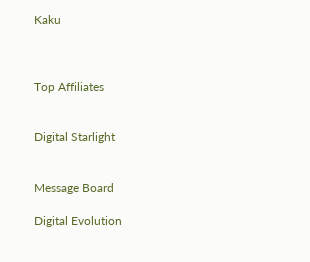Kaku



Top Affiliates


Digital Starlight


Message Board

Digital Evolution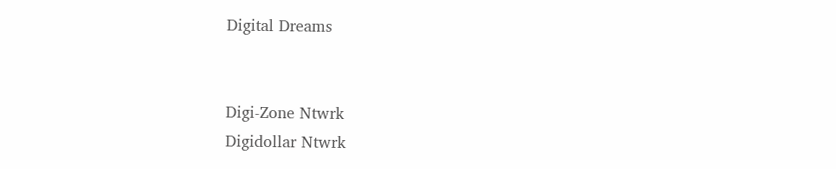Digital Dreams


Digi-Zone Ntwrk
Digidollar Ntwrk